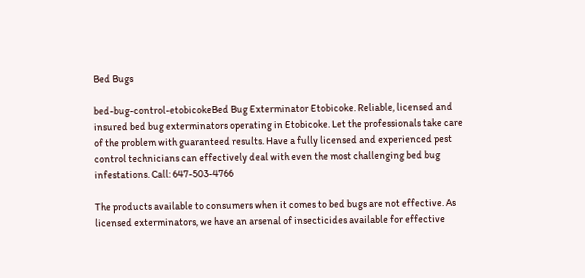Bed Bugs

bed-bug-control-etobicokeBed Bug Exterminator Etobicoke. Reliable, licensed and insured bed bug exterminators operating in Etobicoke. Let the professionals take care of the problem with guaranteed results. Have a fully licensed and experienced pest control technicians can effectively deal with even the most challenging bed bug infestations. Call: 647-503-4766

The products available to consumers when it comes to bed bugs are not effective. As licensed exterminators, we have an arsenal of insecticides available for effective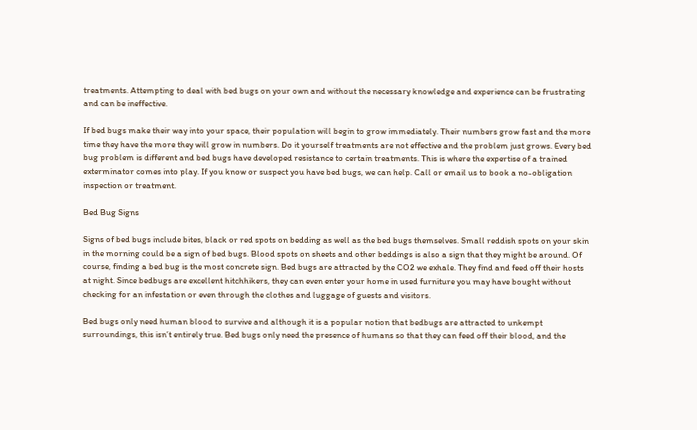treatments. Attempting to deal with bed bugs on your own and without the necessary knowledge and experience can be frustrating and can be ineffective.

If bed bugs make their way into your space, their population will begin to grow immediately. Their numbers grow fast and the more time they have the more they will grow in numbers. Do it yourself treatments are not effective and the problem just grows. Every bed bug problem is different and bed bugs have developed resistance to certain treatments. This is where the expertise of a trained exterminator comes into play. If you know or suspect you have bed bugs, we can help. Call or email us to book a no-obligation inspection or treatment.

Bed Bug Signs

Signs of bed bugs include bites, black or red spots on bedding as well as the bed bugs themselves. Small reddish spots on your skin in the morning could be a sign of bed bugs. Blood spots on sheets and other beddings is also a sign that they might be around. Of course, finding a bed bug is the most concrete sign. Bed bugs are attracted by the CO2 we exhale. They find and feed off their hosts at night. Since bedbugs are excellent hitchhikers, they can even enter your home in used furniture you may have bought without checking for an infestation or even through the clothes and luggage of guests and visitors.

Bed bugs only need human blood to survive and although it is a popular notion that bedbugs are attracted to unkempt surroundings, this isn’t entirely true. Bed bugs only need the presence of humans so that they can feed off their blood, and the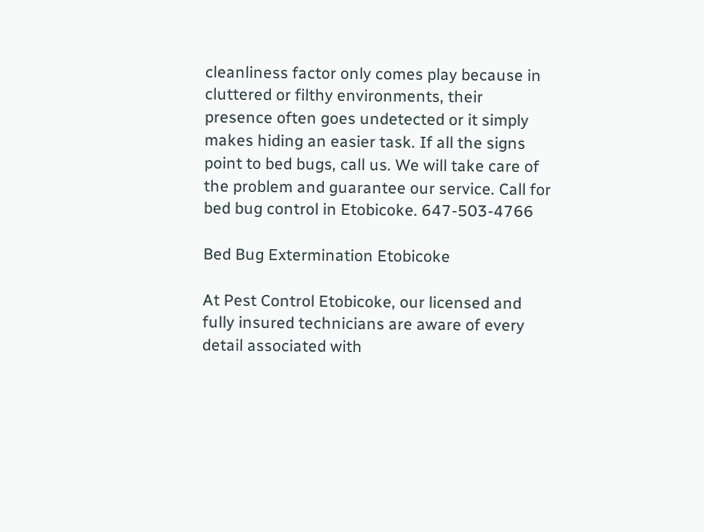cleanliness factor only comes play because in cluttered or filthy environments, their presence often goes undetected or it simply makes hiding an easier task. If all the signs point to bed bugs, call us. We will take care of the problem and guarantee our service. Call for bed bug control in Etobicoke. 647-503-4766

Bed Bug Extermination Etobicoke

At Pest Control Etobicoke, our licensed and fully insured technicians are aware of every detail associated with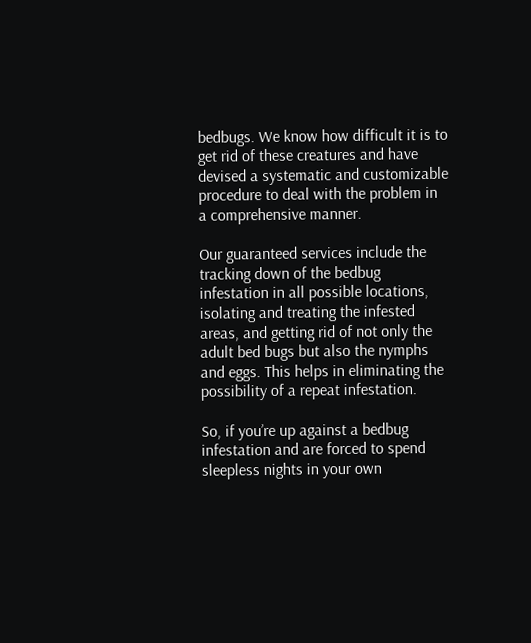bedbugs. We know how difficult it is to get rid of these creatures and have devised a systematic and customizable procedure to deal with the problem in a comprehensive manner.

Our guaranteed services include the tracking down of the bedbug infestation in all possible locations, isolating and treating the infested areas, and getting rid of not only the adult bed bugs but also the nymphs and eggs. This helps in eliminating the possibility of a repeat infestation.

So, if you’re up against a bedbug infestation and are forced to spend sleepless nights in your own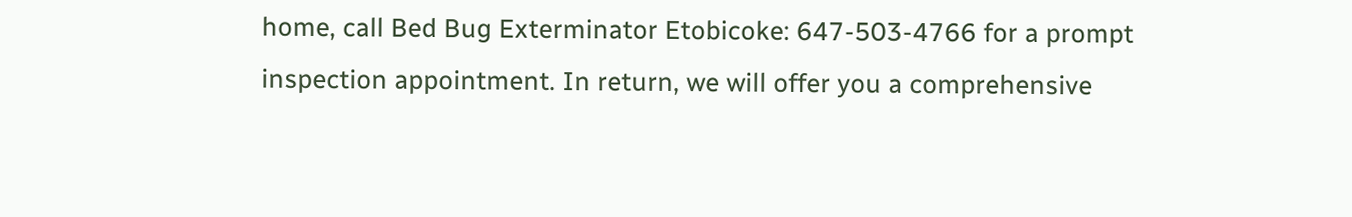home, call Bed Bug Exterminator Etobicoke: 647-503-4766 for a prompt inspection appointment. In return, we will offer you a comprehensive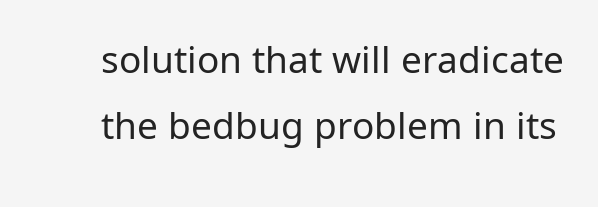solution that will eradicate the bedbug problem in its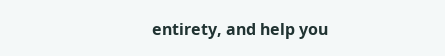entirety, and help you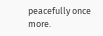peacefully once more.